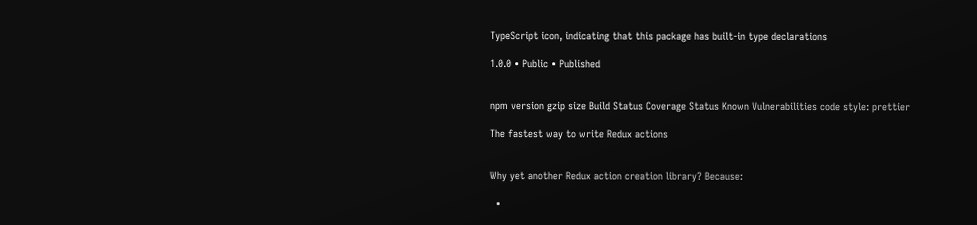TypeScript icon, indicating that this package has built-in type declarations

1.0.0 • Public • Published


npm version gzip size Build Status Coverage Status Known Vulnerabilities code style: prettier

The fastest way to write Redux actions


Why yet another Redux action creation library? Because:

  •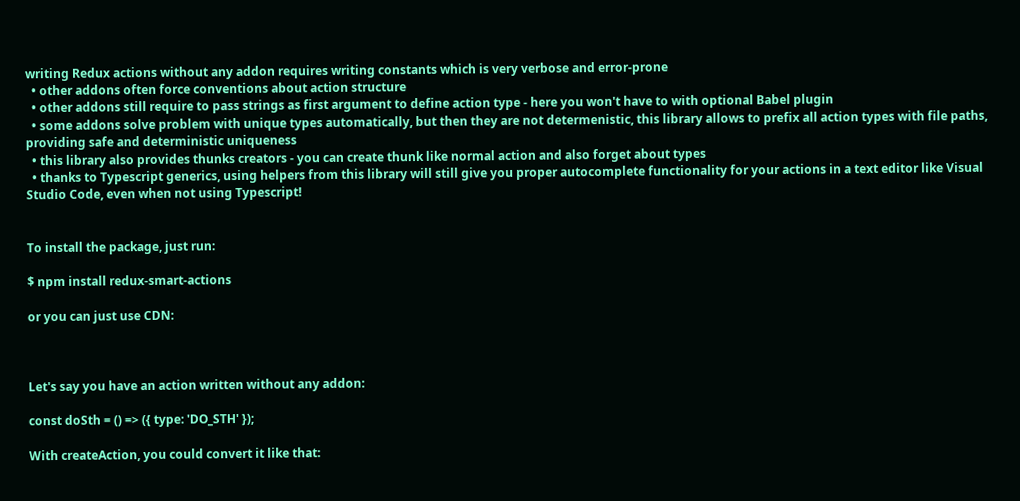writing Redux actions without any addon requires writing constants which is very verbose and error-prone
  • other addons often force conventions about action structure
  • other addons still require to pass strings as first argument to define action type - here you won't have to with optional Babel plugin
  • some addons solve problem with unique types automatically, but then they are not determenistic, this library allows to prefix all action types with file paths, providing safe and deterministic uniqueness
  • this library also provides thunks creators - you can create thunk like normal action and also forget about types
  • thanks to Typescript generics, using helpers from this library will still give you proper autocomplete functionality for your actions in a text editor like Visual Studio Code, even when not using Typescript!


To install the package, just run:

$ npm install redux-smart-actions

or you can just use CDN:



Let's say you have an action written without any addon:

const doSth = () => ({ type: 'DO_STH' });

With createAction, you could convert it like that: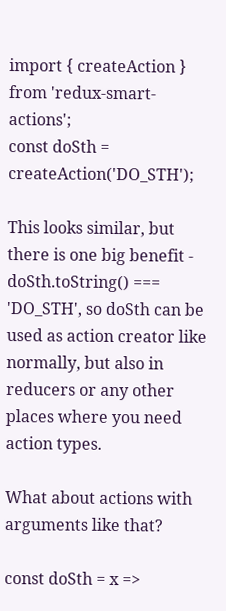import { createAction } from 'redux-smart-actions';
const doSth = createAction('DO_STH');

This looks similar, but there is one big benefit - doSth.toString() === 'DO_STH', so doSth can be used as action creator like normally, but also in reducers or any other places where you need action types.

What about actions with arguments like that?

const doSth = x =>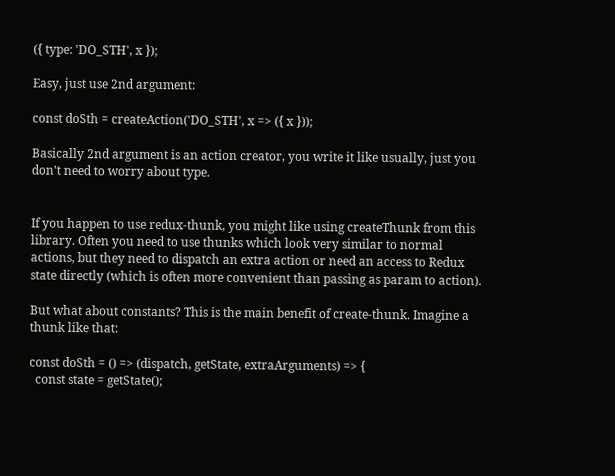({ type: 'DO_STH', x });

Easy, just use 2nd argument:

const doSth = createAction('DO_STH', x => ({ x }));

Basically 2nd argument is an action creator, you write it like usually, just you don't need to worry about type.


If you happen to use redux-thunk, you might like using createThunk from this library. Often you need to use thunks which look very similar to normal actions, but they need to dispatch an extra action or need an access to Redux state directly (which is often more convenient than passing as param to action).

But what about constants? This is the main benefit of create-thunk. Imagine a thunk like that:

const doSth = () => (dispatch, getState, extraArguments) => {
  const state = getState();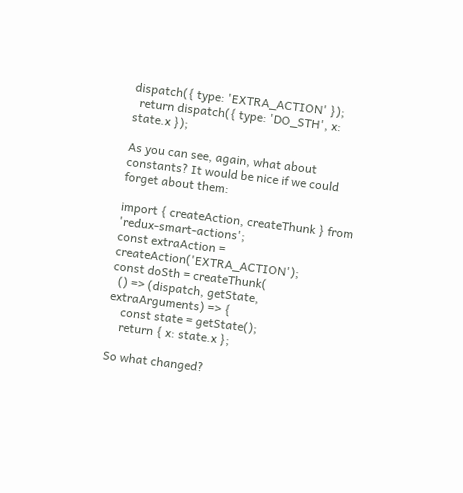dispatch({ type: 'EXTRA_ACTION' });
  return dispatch({ type: 'DO_STH', x: state.x });

As you can see, again, what about constants? It would be nice if we could forget about them:

import { createAction, createThunk } from 'redux-smart-actions';
const extraAction = createAction('EXTRA_ACTION');
const doSth = createThunk(
  () => (dispatch, getState, extraArguments) => {
    const state = getState();
    return { x: state.x };

So what changed?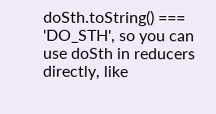doSth.toString() === 'DO_STH', so you can use doSth in reducers directly, like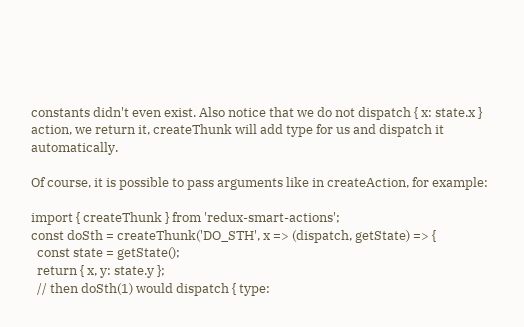constants didn't even exist. Also notice that we do not dispatch { x: state.x } action, we return it, createThunk will add type for us and dispatch it automatically.

Of course, it is possible to pass arguments like in createAction, for example:

import { createThunk } from 'redux-smart-actions';
const doSth = createThunk('DO_STH', x => (dispatch, getState) => {
  const state = getState();
  return { x, y: state.y };
  // then doSth(1) would dispatch { type: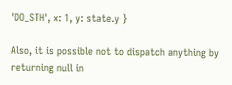'DO_STH', x: 1, y: state.y }

Also, it is possible not to dispatch anything by returning null in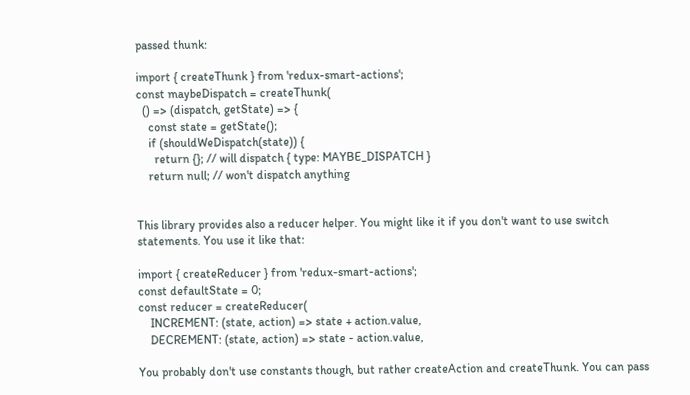passed thunk:

import { createThunk } from 'redux-smart-actions';
const maybeDispatch = createThunk(
  () => (dispatch, getState) => {
    const state = getState();
    if (shouldWeDispatch(state)) {
      return {}; // will dispatch { type: MAYBE_DISPATCH }
    return null; // won't dispatch anything


This library provides also a reducer helper. You might like it if you don't want to use switch statements. You use it like that:

import { createReducer } from 'redux-smart-actions';
const defaultState = 0;
const reducer = createReducer(
    INCREMENT: (state, action) => state + action.value,
    DECREMENT: (state, action) => state - action.value,

You probably don't use constants though, but rather createAction and createThunk. You can pass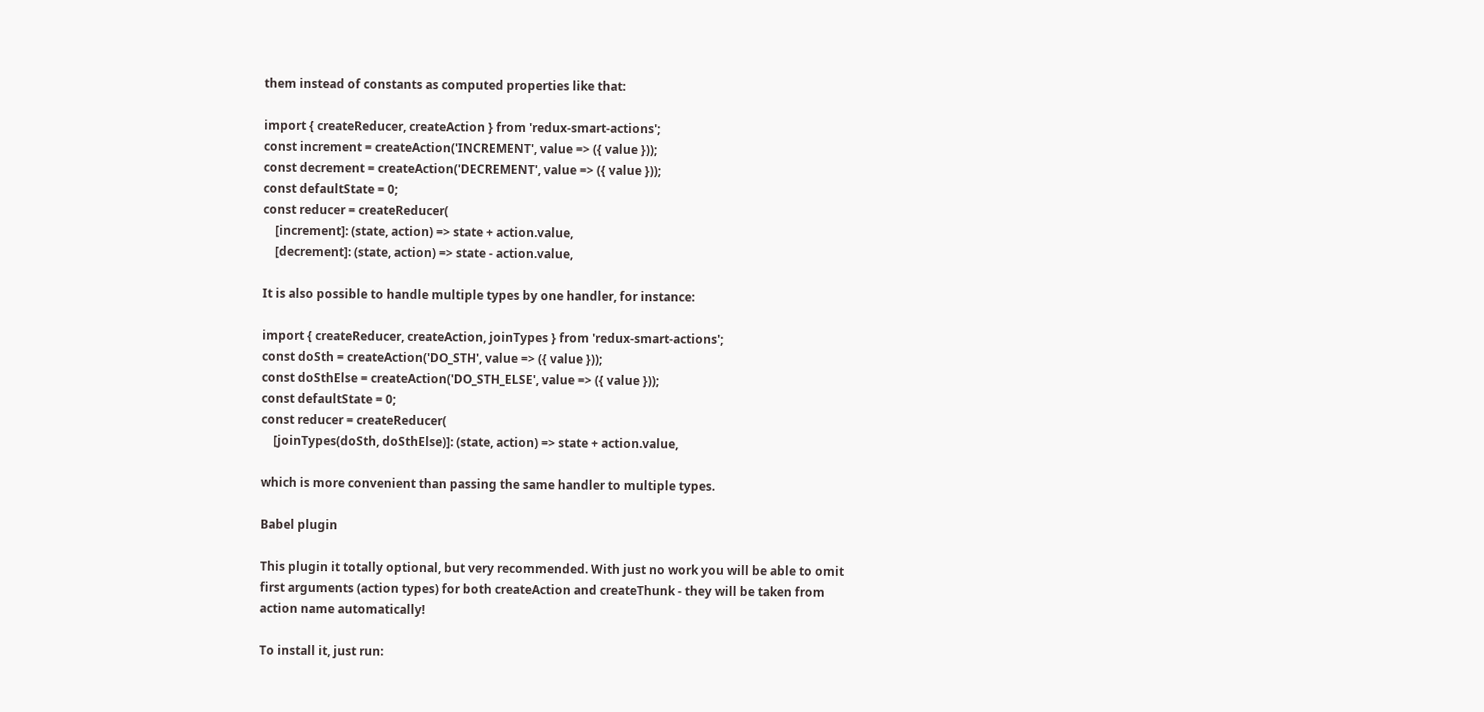them instead of constants as computed properties like that:

import { createReducer, createAction } from 'redux-smart-actions';
const increment = createAction('INCREMENT', value => ({ value }));
const decrement = createAction('DECREMENT', value => ({ value }));
const defaultState = 0;
const reducer = createReducer(
    [increment]: (state, action) => state + action.value,
    [decrement]: (state, action) => state - action.value,

It is also possible to handle multiple types by one handler, for instance:

import { createReducer, createAction, joinTypes } from 'redux-smart-actions';
const doSth = createAction('DO_STH', value => ({ value }));
const doSthElse = createAction('DO_STH_ELSE', value => ({ value }));
const defaultState = 0;
const reducer = createReducer(
    [joinTypes(doSth, doSthElse)]: (state, action) => state + action.value,

which is more convenient than passing the same handler to multiple types.

Babel plugin

This plugin it totally optional, but very recommended. With just no work you will be able to omit first arguments (action types) for both createAction and createThunk - they will be taken from action name automatically!

To install it, just run: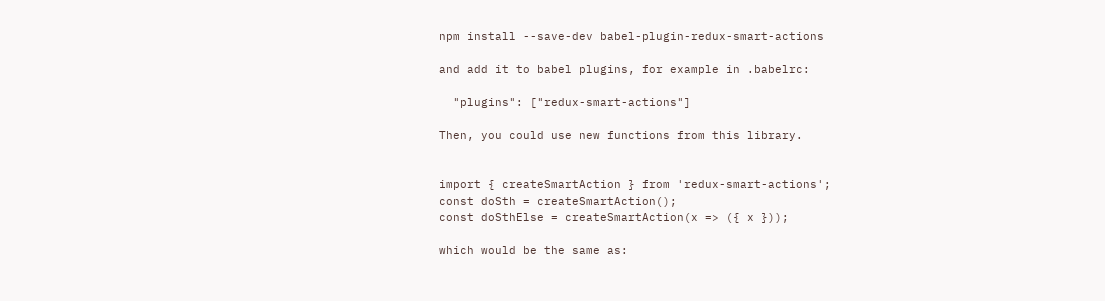npm install --save-dev babel-plugin-redux-smart-actions

and add it to babel plugins, for example in .babelrc:

  "plugins": ["redux-smart-actions"]

Then, you could use new functions from this library.


import { createSmartAction } from 'redux-smart-actions';
const doSth = createSmartAction();
const doSthElse = createSmartAction(x => ({ x }));

which would be the same as: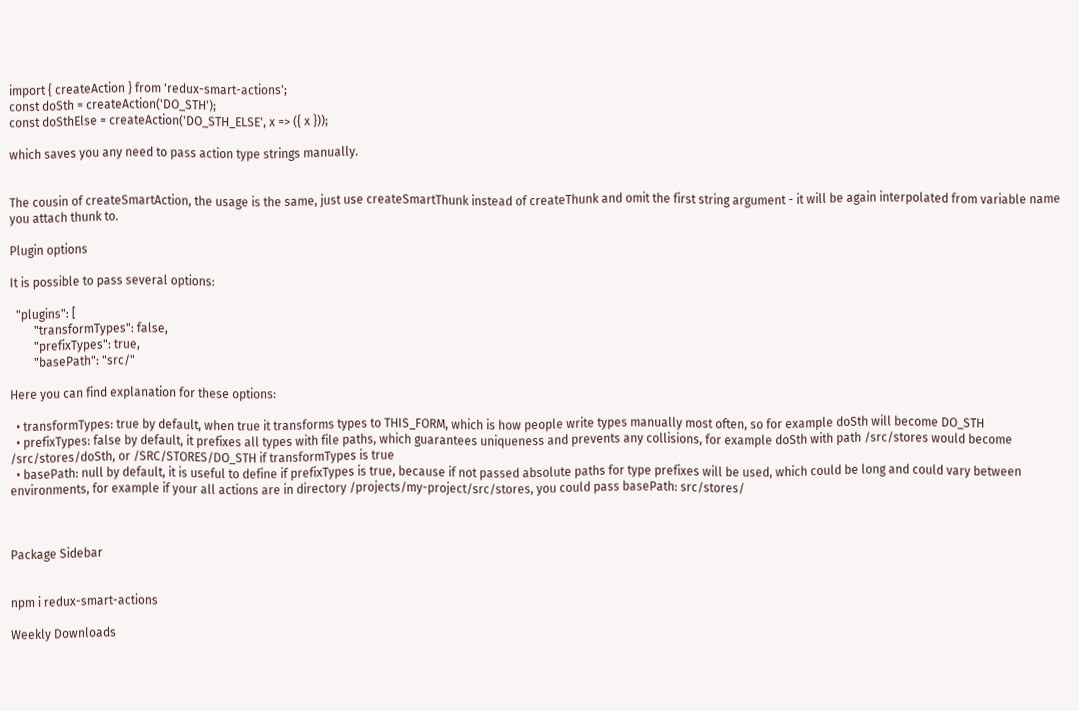import { createAction } from 'redux-smart-actions';
const doSth = createAction('DO_STH');
const doSthElse = createAction('DO_STH_ELSE', x => ({ x }));

which saves you any need to pass action type strings manually.


The cousin of createSmartAction, the usage is the same, just use createSmartThunk instead of createThunk and omit the first string argument - it will be again interpolated from variable name you attach thunk to.

Plugin options

It is possible to pass several options:

  "plugins": [
        "transformTypes": false,
        "prefixTypes": true,
        "basePath": "src/"

Here you can find explanation for these options:

  • transformTypes: true by default, when true it transforms types to THIS_FORM, which is how people write types manually most often, so for example doSth will become DO_STH
  • prefixTypes: false by default, it prefixes all types with file paths, which guarantees uniqueness and prevents any collisions, for example doSth with path /src/stores would become /src/stores/doSth, or /SRC/STORES/DO_STH if transformTypes is true
  • basePath: null by default, it is useful to define if prefixTypes is true, because if not passed absolute paths for type prefixes will be used, which could be long and could vary between environments, for example if your all actions are in directory /projects/my-project/src/stores, you could pass basePath: src/stores/



Package Sidebar


npm i redux-smart-actions

Weekly Downloads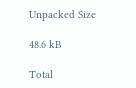Unpacked Size

48.6 kB

Total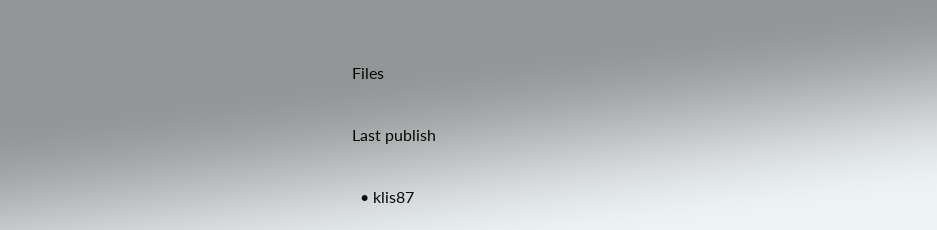Files


Last publish


  • klis87